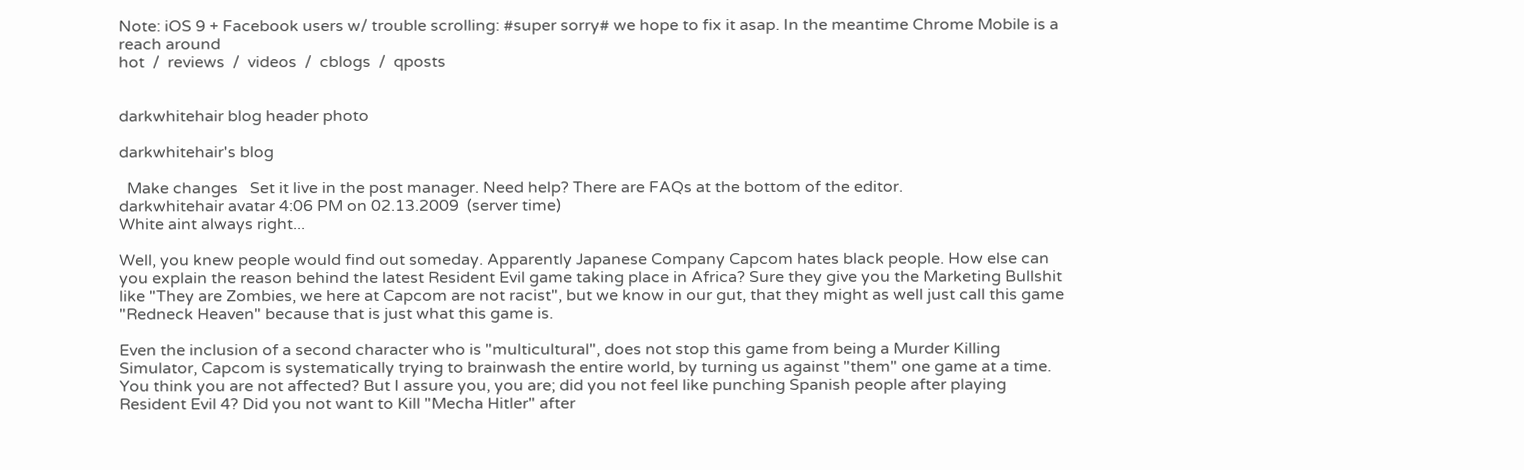Note: iOS 9 + Facebook users w/ trouble scrolling: #super sorry# we hope to fix it asap. In the meantime Chrome Mobile is a reach around
hot  /  reviews  /  videos  /  cblogs  /  qposts


darkwhitehair blog header photo

darkwhitehair's blog

  Make changes   Set it live in the post manager. Need help? There are FAQs at the bottom of the editor.
darkwhitehair avatar 4:06 PM on 02.13.2009  (server time)
White aint always right...

Well, you knew people would find out someday. Apparently Japanese Company Capcom hates black people. How else can you explain the reason behind the latest Resident Evil game taking place in Africa? Sure they give you the Marketing Bullshit like "They are Zombies, we here at Capcom are not racist", but we know in our gut, that they might as well just call this game "Redneck Heaven" because that is just what this game is.

Even the inclusion of a second character who is "multicultural", does not stop this game from being a Murder Killing Simulator, Capcom is systematically trying to brainwash the entire world, by turning us against "them" one game at a time. You think you are not affected? But I assure you, you are; did you not feel like punching Spanish people after playing Resident Evil 4? Did you not want to Kill "Mecha Hitler" after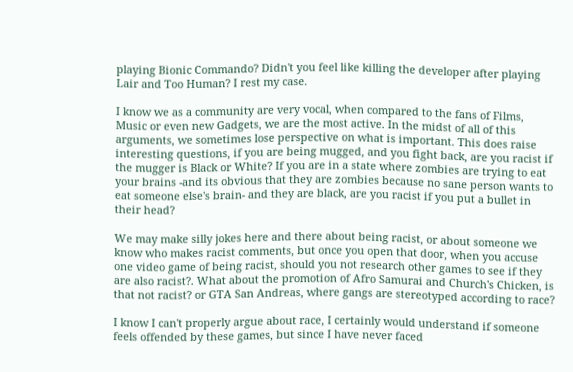playing Bionic Commando? Didn't you feel like killing the developer after playing Lair and Too Human? I rest my case.

I know we as a community are very vocal, when compared to the fans of Films, Music or even new Gadgets, we are the most active. In the midst of all of this arguments, we sometimes lose perspective on what is important. This does raise interesting questions, if you are being mugged, and you fight back, are you racist if the mugger is Black or White? If you are in a state where zombies are trying to eat your brains -and its obvious that they are zombies because no sane person wants to eat someone else's brain- and they are black, are you racist if you put a bullet in their head?

We may make silly jokes here and there about being racist, or about someone we know who makes racist comments, but once you open that door, when you accuse one video game of being racist, should you not research other games to see if they are also racist?. What about the promotion of Afro Samurai and Church's Chicken, is that not racist? or GTA San Andreas, where gangs are stereotyped according to race?

I know I can't properly argue about race, I certainly would understand if someone feels offended by these games, but since I have never faced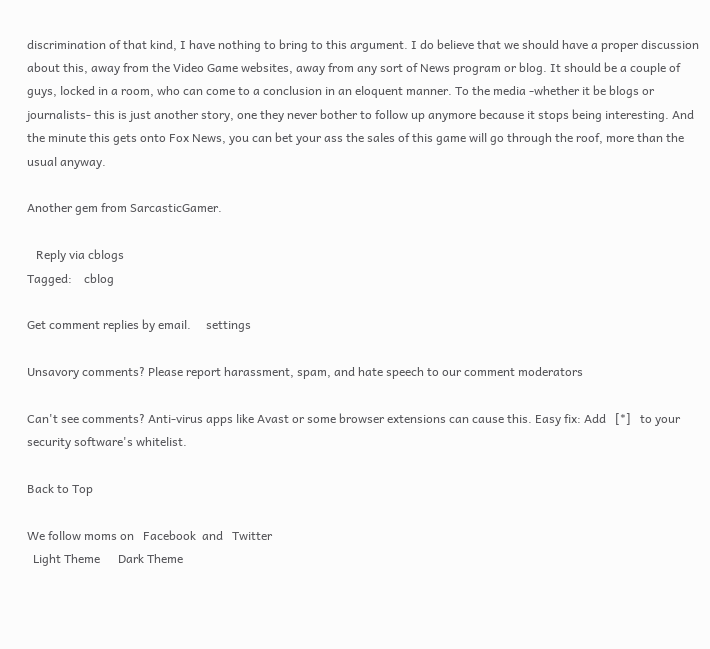discrimination of that kind, I have nothing to bring to this argument. I do believe that we should have a proper discussion about this, away from the Video Game websites, away from any sort of News program or blog. It should be a couple of guys, locked in a room, who can come to a conclusion in an eloquent manner. To the media -whether it be blogs or journalists- this is just another story, one they never bother to follow up anymore because it stops being interesting. And the minute this gets onto Fox News, you can bet your ass the sales of this game will go through the roof, more than the usual anyway.

Another gem from SarcasticGamer.

   Reply via cblogs
Tagged:    cblog

Get comment replies by email.     settings

Unsavory comments? Please report harassment, spam, and hate speech to our comment moderators

Can't see comments? Anti-virus apps like Avast or some browser extensions can cause this. Easy fix: Add   [*]   to your security software's whitelist.

Back to Top

We follow moms on   Facebook  and   Twitter
  Light Theme      Dark Theme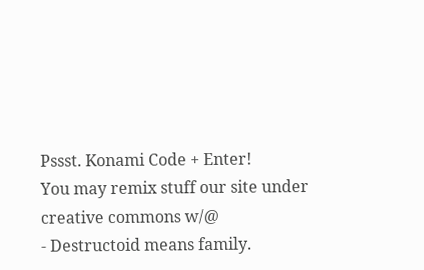Pssst. Konami Code + Enter!
You may remix stuff our site under creative commons w/@
- Destructoid means family.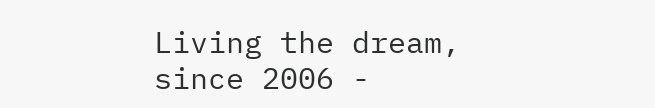Living the dream, since 2006 -